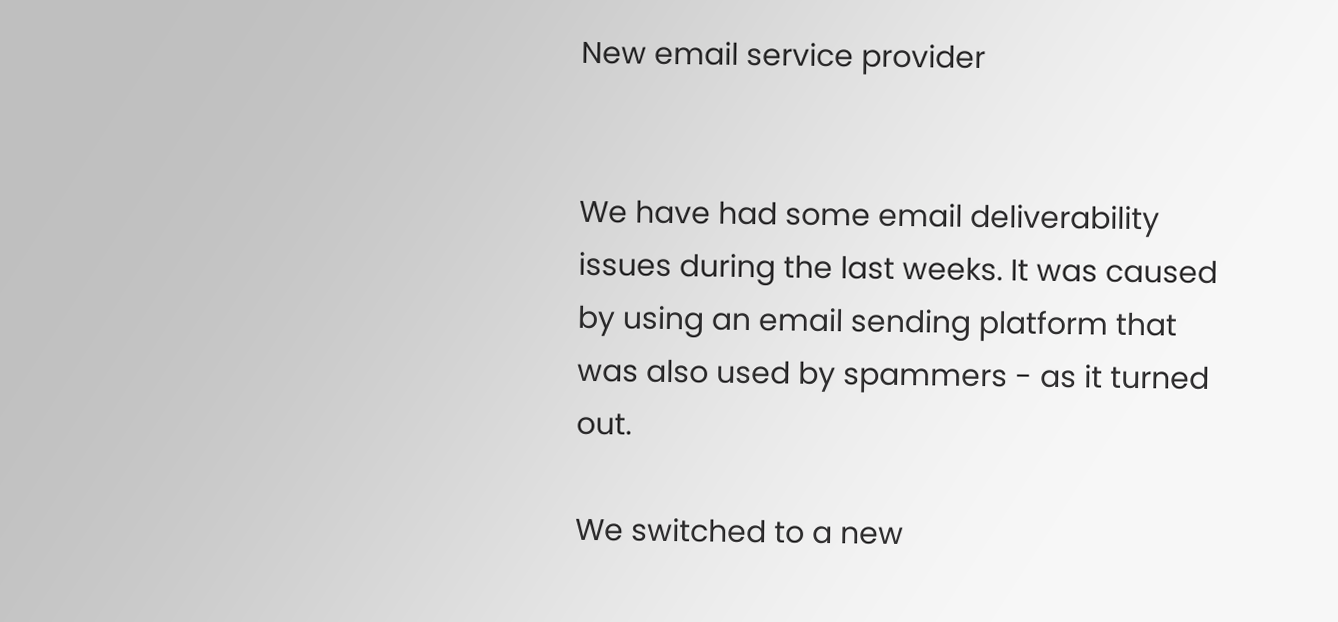New email service provider


We have had some email deliverability issues during the last weeks. It was caused by using an email sending platform that was also used by spammers - as it turned out.

We switched to a new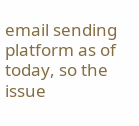email sending platform as of today, so the issue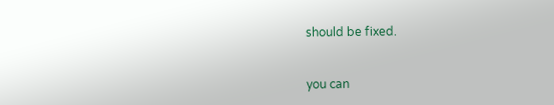should be fixed.


you can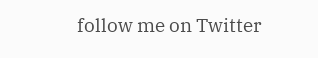follow me on Twitter